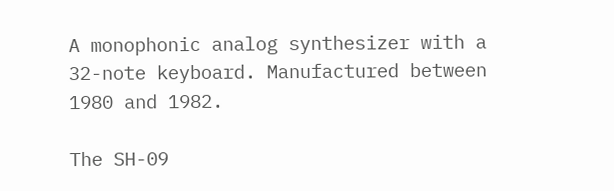A monophonic analog synthesizer with a 32-note keyboard. Manufactured between 1980 and 1982.

The SH-09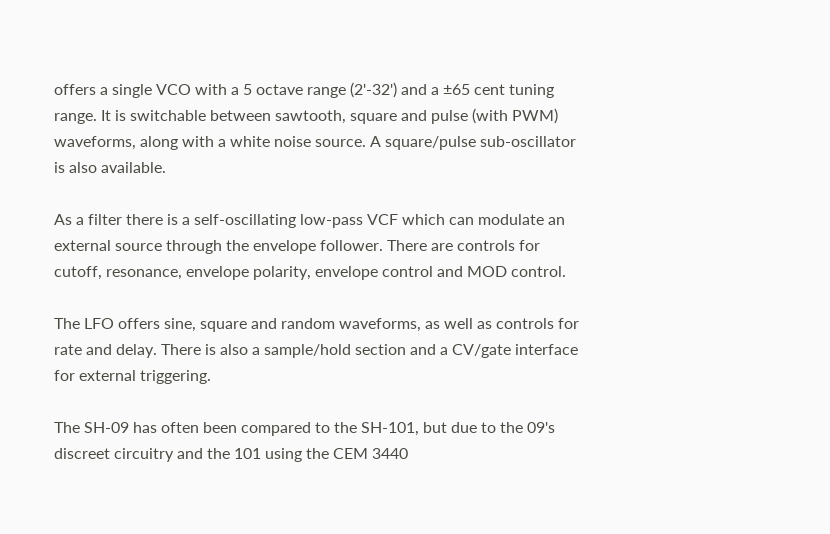offers a single VCO with a 5 octave range (2'-32') and a ±65 cent tuning range. It is switchable between sawtooth, square and pulse (with PWM) waveforms, along with a white noise source. A square/pulse sub-oscillator is also available.

As a filter there is a self-oscillating low-pass VCF which can modulate an external source through the envelope follower. There are controls for cutoff, resonance, envelope polarity, envelope control and MOD control.

The LFO offers sine, square and random waveforms, as well as controls for rate and delay. There is also a sample/hold section and a CV/gate interface for external triggering.

The SH-09 has often been compared to the SH-101, but due to the 09's discreet circuitry and the 101 using the CEM 3440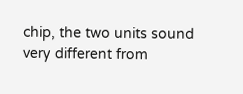chip, the two units sound very different from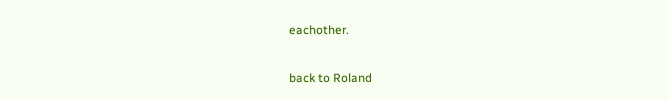eachother.

back to Roland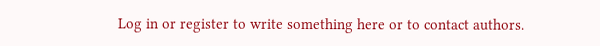Log in or register to write something here or to contact authors.